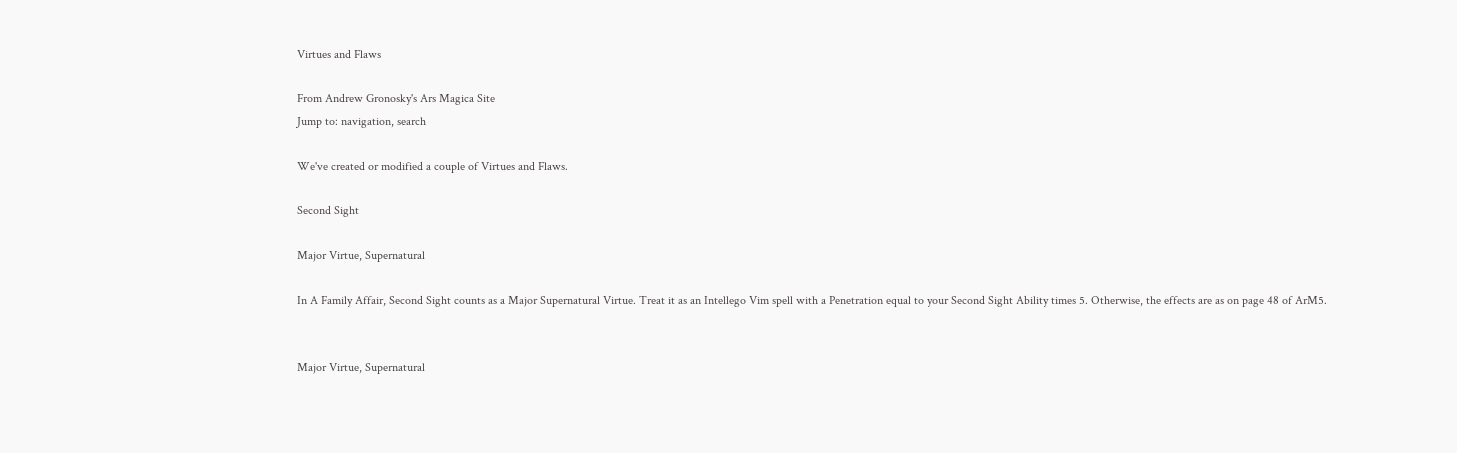Virtues and Flaws

From Andrew Gronosky's Ars Magica Site
Jump to: navigation, search

We've created or modified a couple of Virtues and Flaws.

Second Sight

Major Virtue, Supernatural

In A Family Affair, Second Sight counts as a Major Supernatural Virtue. Treat it as an Intellego Vim spell with a Penetration equal to your Second Sight Ability times 5. Otherwise, the effects are as on page 48 of ArM5.


Major Virtue, Supernatural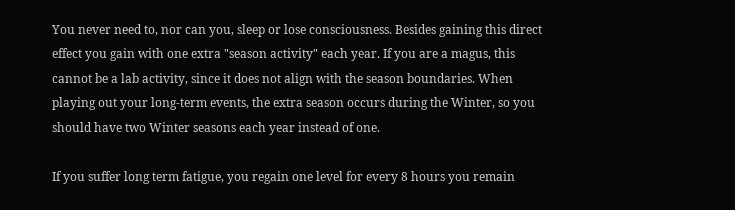You never need to, nor can you, sleep or lose consciousness. Besides gaining this direct effect you gain with one extra "season activity" each year. If you are a magus, this cannot be a lab activity, since it does not align with the season boundaries. When playing out your long-term events, the extra season occurs during the Winter, so you should have two Winter seasons each year instead of one.

If you suffer long term fatigue, you regain one level for every 8 hours you remain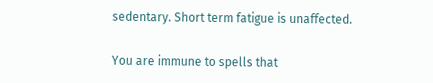sedentary. Short term fatigue is unaffected.

You are immune to spells that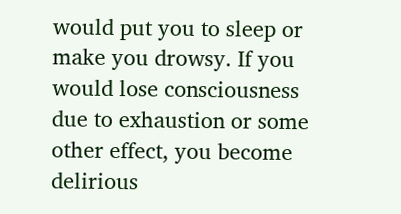would put you to sleep or make you drowsy. If you would lose consciousness due to exhaustion or some other effect, you become delirious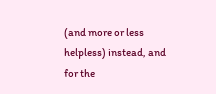(and more or less helpless) instead, and for the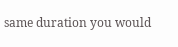same duration you would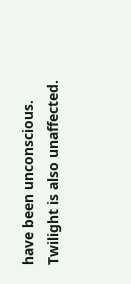have been unconscious. Twilight is also unaffected.